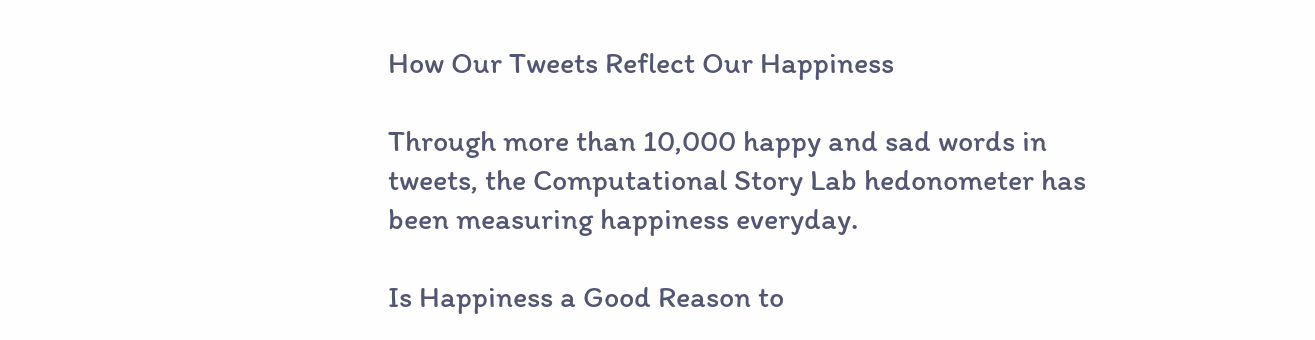How Our Tweets Reflect Our Happiness

Through more than 10,000 happy and sad words in tweets, the Computational Story Lab hedonometer has been measuring happiness everyday.

Is Happiness a Good Reason to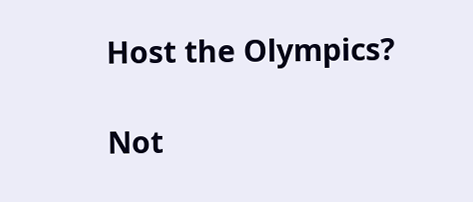Host the Olympics?

Not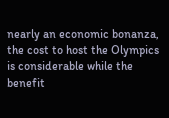nearly an economic bonanza, the cost to host the Olympics is considerable while the benefit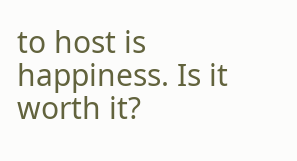to host is happiness. Is it worth it?